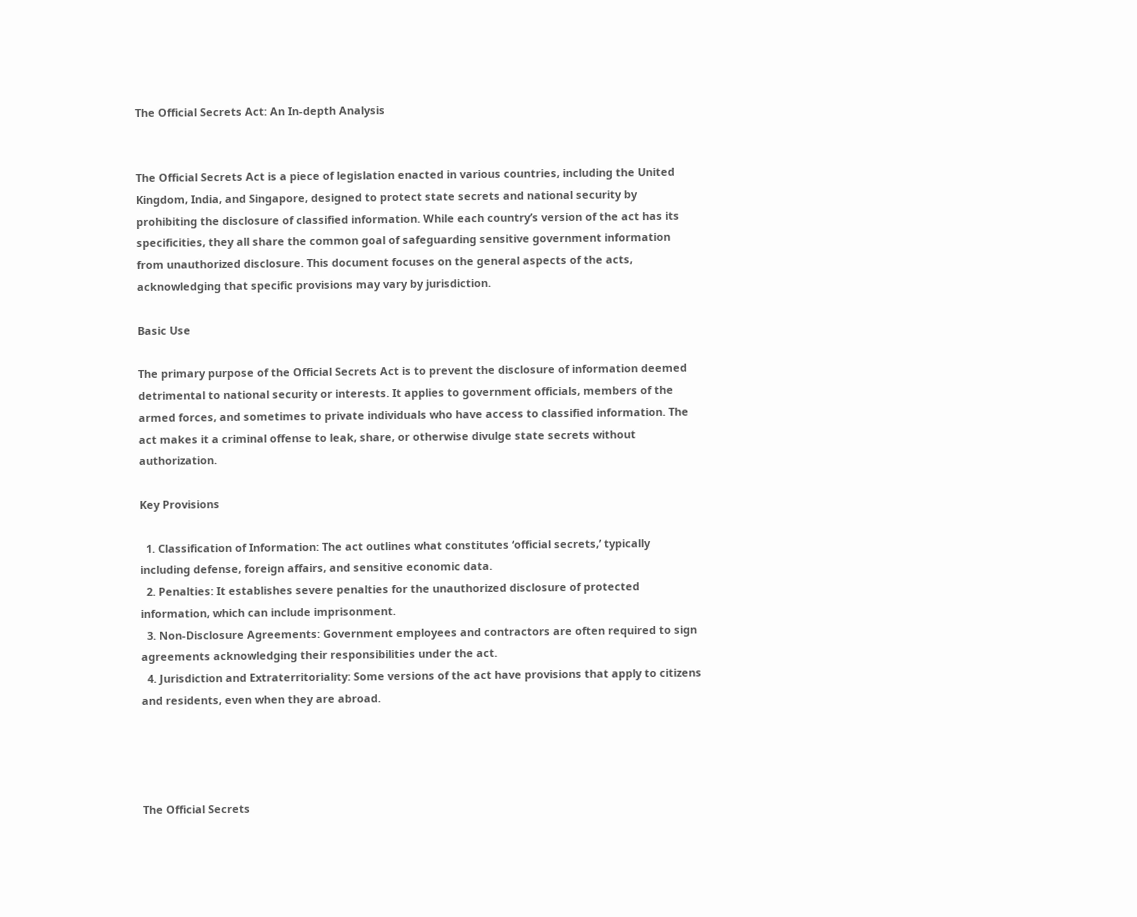The Official Secrets Act: An In-depth Analysis


The Official Secrets Act is a piece of legislation enacted in various countries, including the United Kingdom, India, and Singapore, designed to protect state secrets and national security by prohibiting the disclosure of classified information. While each country’s version of the act has its specificities, they all share the common goal of safeguarding sensitive government information from unauthorized disclosure. This document focuses on the general aspects of the acts, acknowledging that specific provisions may vary by jurisdiction.

Basic Use

The primary purpose of the Official Secrets Act is to prevent the disclosure of information deemed detrimental to national security or interests. It applies to government officials, members of the armed forces, and sometimes to private individuals who have access to classified information. The act makes it a criminal offense to leak, share, or otherwise divulge state secrets without authorization.

Key Provisions

  1. Classification of Information: The act outlines what constitutes ‘official secrets,’ typically including defense, foreign affairs, and sensitive economic data.
  2. Penalties: It establishes severe penalties for the unauthorized disclosure of protected information, which can include imprisonment.
  3. Non-Disclosure Agreements: Government employees and contractors are often required to sign agreements acknowledging their responsibilities under the act.
  4. Jurisdiction and Extraterritoriality: Some versions of the act have provisions that apply to citizens and residents, even when they are abroad.




The Official Secrets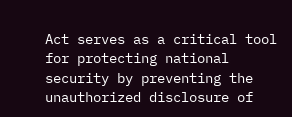Act serves as a critical tool for protecting national security by preventing the unauthorized disclosure of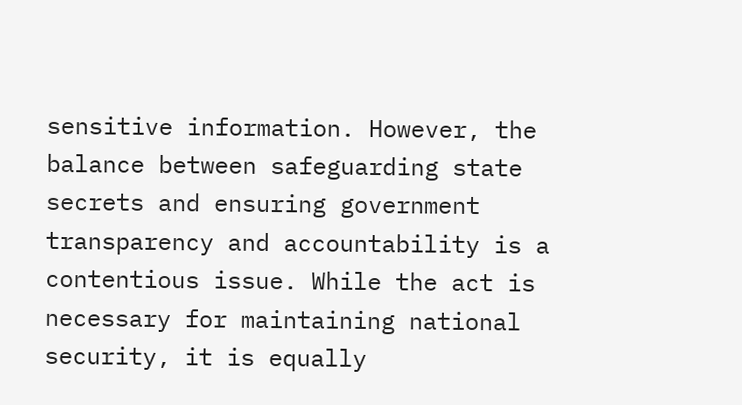sensitive information. However, the balance between safeguarding state secrets and ensuring government transparency and accountability is a contentious issue. While the act is necessary for maintaining national security, it is equally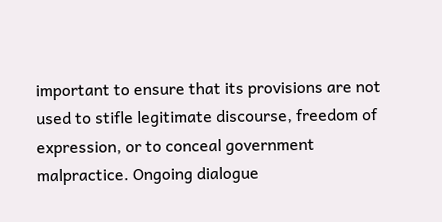important to ensure that its provisions are not used to stifle legitimate discourse, freedom of expression, or to conceal government malpractice. Ongoing dialogue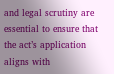and legal scrutiny are essential to ensure that the act’s application aligns with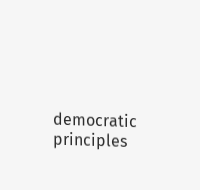democratic principles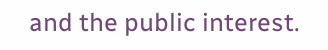and the public interest.